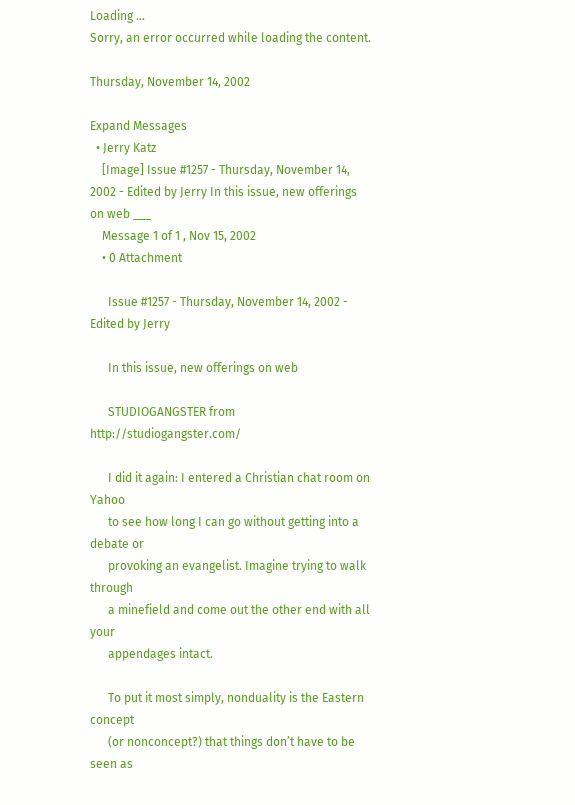Loading ...
Sorry, an error occurred while loading the content.

Thursday, November 14, 2002

Expand Messages
  • Jerry Katz
    [Image] Issue #1257 - Thursday, November 14, 2002 - Edited by Jerry In this issue, new offerings on web ___
    Message 1 of 1 , Nov 15, 2002
    • 0 Attachment

      Issue #1257 - Thursday, November 14, 2002 - Edited by Jerry

      In this issue, new offerings on web

      STUDIOGANGSTER from http://studiogangster.com/

      I did it again: I entered a Christian chat room on Yahoo
      to see how long I can go without getting into a debate or
      provoking an evangelist. Imagine trying to walk through
      a minefield and come out the other end with all your
      appendages intact.

      To put it most simply, nonduality is the Eastern concept
      (or nonconcept?) that things don’t have to be seen as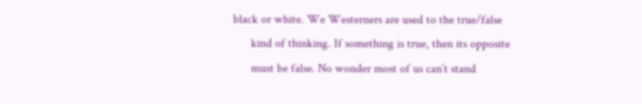black or white. We Westerners are used to the true/false
      kind of thinking. If something is true, then its opposite
      must be false. No wonder most of us can’t stand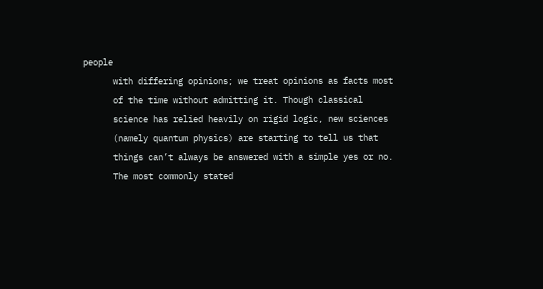people
      with differing opinions; we treat opinions as facts most
      of the time without admitting it. Though classical
      science has relied heavily on rigid logic, new sciences
      (namely quantum physics) are starting to tell us that
      things can’t always be answered with a simple yes or no.
      The most commonly stated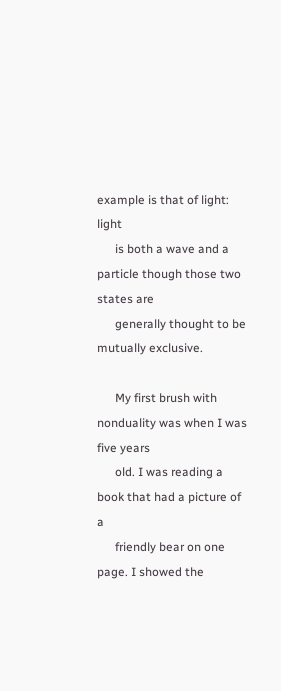example is that of light: light
      is both a wave and a particle though those two states are
      generally thought to be mutually exclusive.

      My first brush with nonduality was when I was five years
      old. I was reading a book that had a picture of a
      friendly bear on one page. I showed the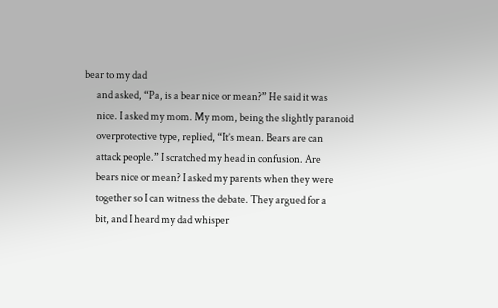bear to my dad
      and asked, “Pa, is a bear nice or mean?” He said it was
      nice. I asked my mom. My mom, being the slightly paranoid
      overprotective type, replied, “It’s mean. Bears are can
      attack people.” I scratched my head in confusion. Are
      bears nice or mean? I asked my parents when they were
      together so I can witness the debate. They argued for a
      bit, and I heard my dad whisper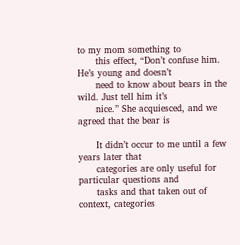to my mom something to
      this effect, “Don’t confuse him. He’s young and doesn’t
      need to know about bears in the wild. Just tell him it’s
      nice.” She acquiesced, and we agreed that the bear is

      It didn’t occur to me until a few years later that
      categories are only useful for particular questions and
      tasks and that taken out of context, categories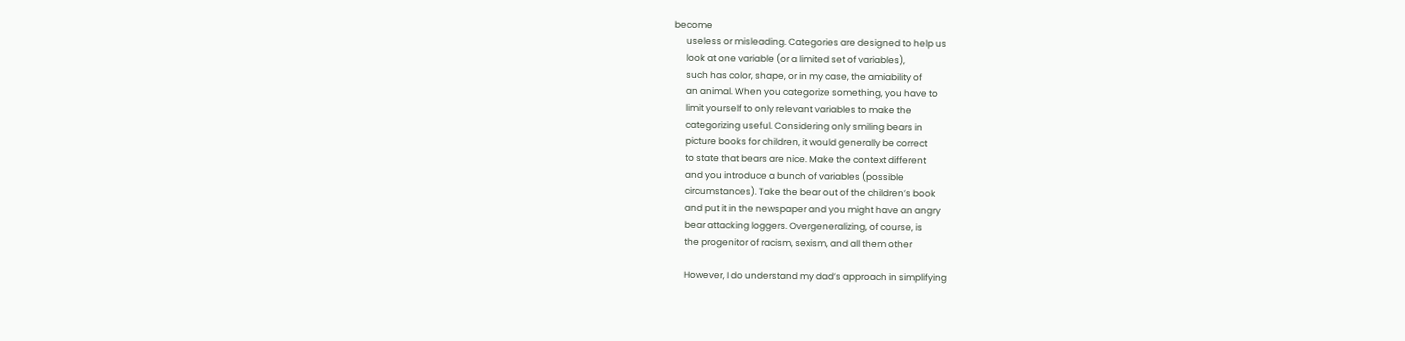become
      useless or misleading. Categories are designed to help us
      look at one variable (or a limited set of variables),
      such has color, shape, or in my case, the amiability of
      an animal. When you categorize something, you have to
      limit yourself to only relevant variables to make the
      categorizing useful. Considering only smiling bears in
      picture books for children, it would generally be correct
      to state that bears are nice. Make the context different
      and you introduce a bunch of variables (possible
      circumstances). Take the bear out of the children’s book
      and put it in the newspaper and you might have an angry
      bear attacking loggers. Overgeneralizing, of course, is
      the progenitor of racism, sexism, and all them other

      However, I do understand my dad’s approach in simplifying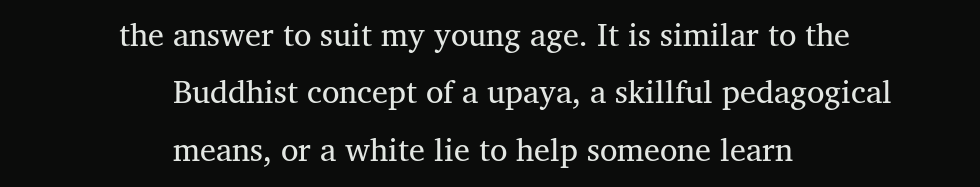the answer to suit my young age. It is similar to the
      Buddhist concept of a upaya, a skillful pedagogical
      means, or a white lie to help someone learn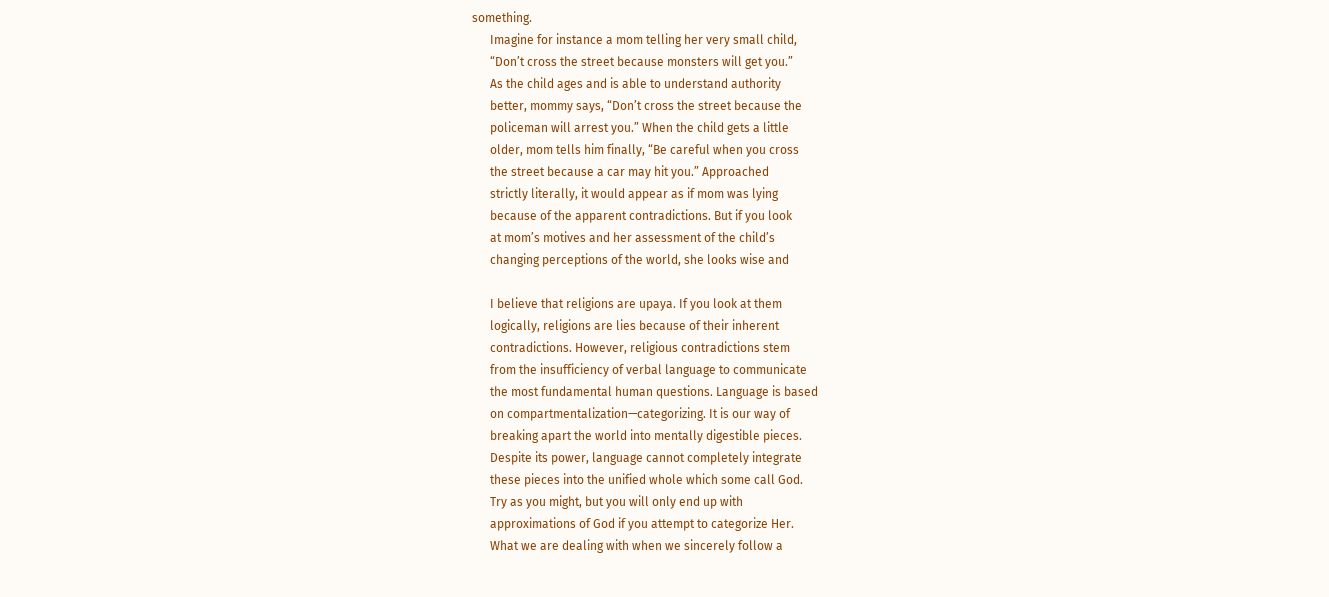something.
      Imagine for instance a mom telling her very small child,
      “Don’t cross the street because monsters will get you.”
      As the child ages and is able to understand authority
      better, mommy says, “Don’t cross the street because the
      policeman will arrest you.” When the child gets a little
      older, mom tells him finally, “Be careful when you cross
      the street because a car may hit you.” Approached
      strictly literally, it would appear as if mom was lying
      because of the apparent contradictions. But if you look
      at mom’s motives and her assessment of the child’s
      changing perceptions of the world, she looks wise and

      I believe that religions are upaya. If you look at them
      logically, religions are lies because of their inherent
      contradictions. However, religious contradictions stem
      from the insufficiency of verbal language to communicate
      the most fundamental human questions. Language is based
      on compartmentalization—categorizing. It is our way of
      breaking apart the world into mentally digestible pieces.
      Despite its power, language cannot completely integrate
      these pieces into the unified whole which some call God.
      Try as you might, but you will only end up with
      approximations of God if you attempt to categorize Her.
      What we are dealing with when we sincerely follow a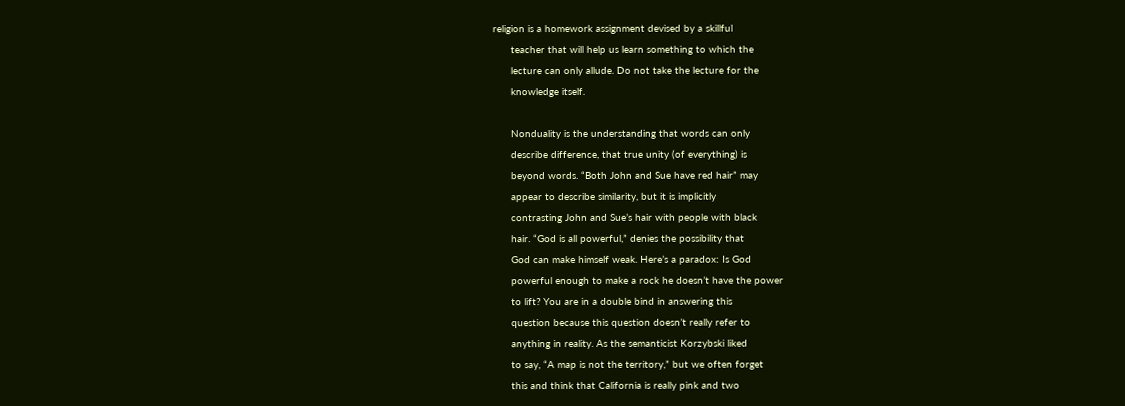religion is a homework assignment devised by a skillful
      teacher that will help us learn something to which the
      lecture can only allude. Do not take the lecture for the
      knowledge itself.

      Nonduality is the understanding that words can only
      describe difference, that true unity (of everything) is
      beyond words. “Both John and Sue have red hair” may
      appear to describe similarity, but it is implicitly
      contrasting John and Sue’s hair with people with black
      hair. “God is all powerful,” denies the possibility that
      God can make himself weak. Here’s a paradox: Is God
      powerful enough to make a rock he doesn’t have the power
      to lift? You are in a double bind in answering this
      question because this question doesn’t really refer to
      anything in reality. As the semanticist Korzybski liked
      to say, “A map is not the territory,” but we often forget
      this and think that California is really pink and two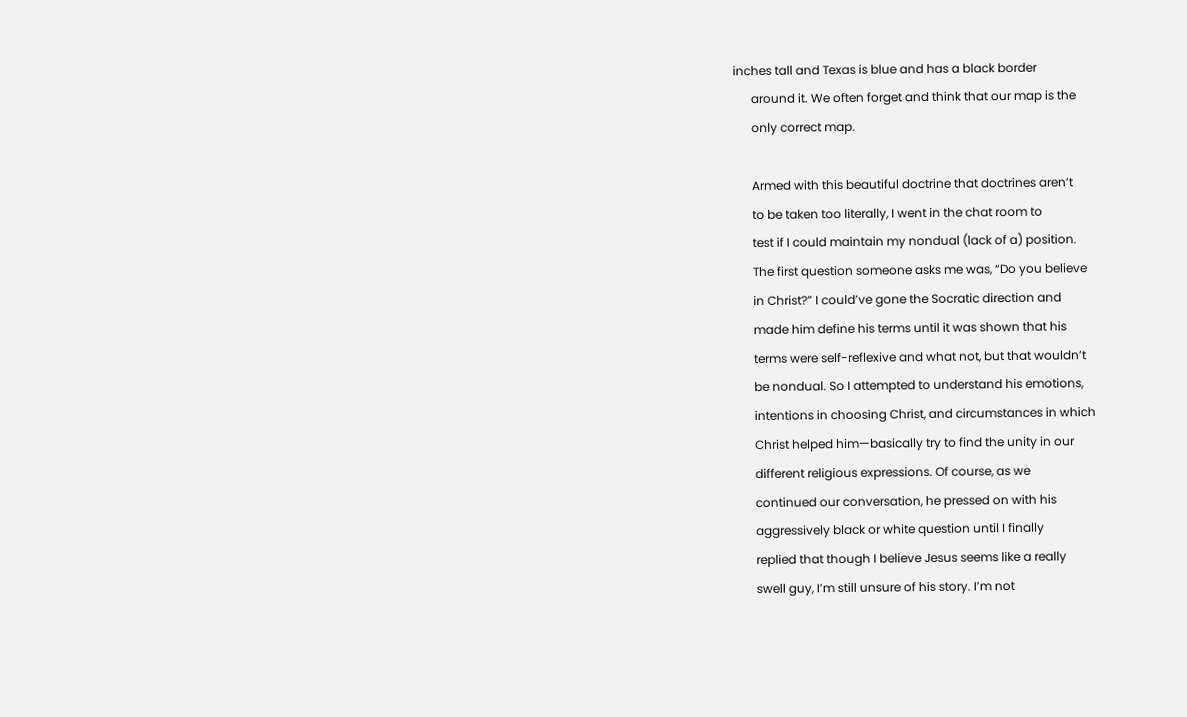inches tall and Texas is blue and has a black border
      around it. We often forget and think that our map is the
      only correct map.

      Armed with this beautiful doctrine that doctrines aren’t
      to be taken too literally, I went in the chat room to
      test if I could maintain my nondual (lack of a) position.
      The first question someone asks me was, “Do you believe
      in Christ?” I could’ve gone the Socratic direction and
      made him define his terms until it was shown that his
      terms were self-reflexive and what not, but that wouldn’t
      be nondual. So I attempted to understand his emotions,
      intentions in choosing Christ, and circumstances in which
      Christ helped him—basically try to find the unity in our
      different religious expressions. Of course, as we
      continued our conversation, he pressed on with his
      aggressively black or white question until I finally
      replied that though I believe Jesus seems like a really
      swell guy, I’m still unsure of his story. I’m not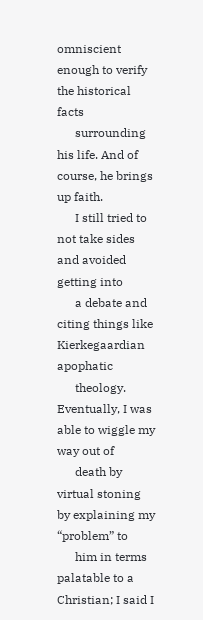omniscient enough to verify the historical facts
      surrounding his life. And of course, he brings up faith.
      I still tried to not take sides and avoided getting into
      a debate and citing things like Kierkegaardian apophatic
      theology. Eventually, I was able to wiggle my way out of
      death by virtual stoning by explaining my “problem” to
      him in terms palatable to a Christian; I said I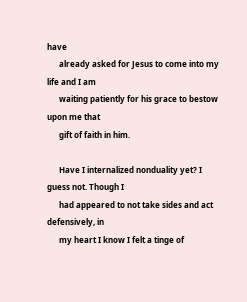have
      already asked for Jesus to come into my life and I am
      waiting patiently for his grace to bestow upon me that
      gift of faith in him.

      Have I internalized nonduality yet? I guess not. Though I
      had appeared to not take sides and act defensively, in
      my heart I know I felt a tinge of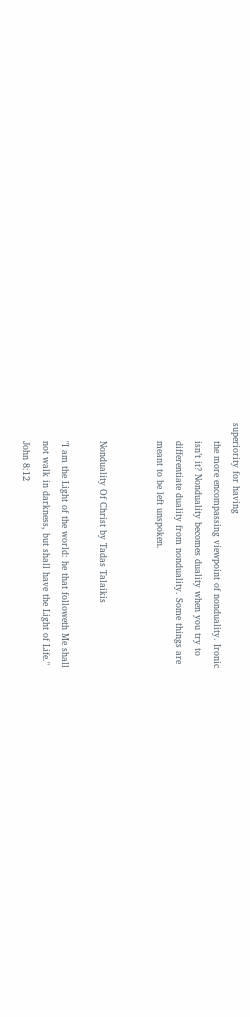superiority for having
      the more encompassing viewpoint of nonduality. Ironic
      isn’t it? Nonduality becomes duality when you try to
      differentiate duality from nonduality. Some things are
      meant to be left unspoken.


      Nonduality Of Christ by Tadas Talaikis

      "I am the Light of the world: he that followeth Me shall
      not walk in darkness, but shall have the Light of Life."
      John 8:12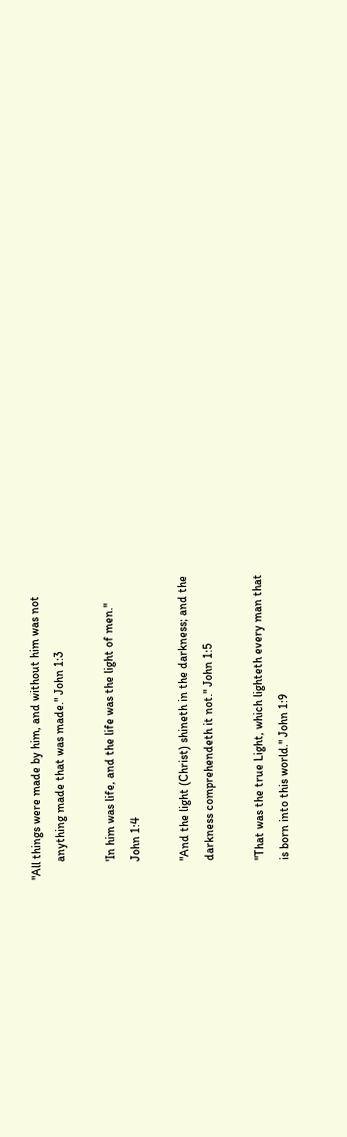"All things were made by him, and without him was not
      anything made that was made." John 1:3

      'In him was life, and the life was the light of men."
      John 1:4

      "And the light (Christ) shineth in the darkness; and the
      darkness comprehendeth it not." John 1:5

      "That was the true Light, which lighteth every man that
      is born into this world." John 1:9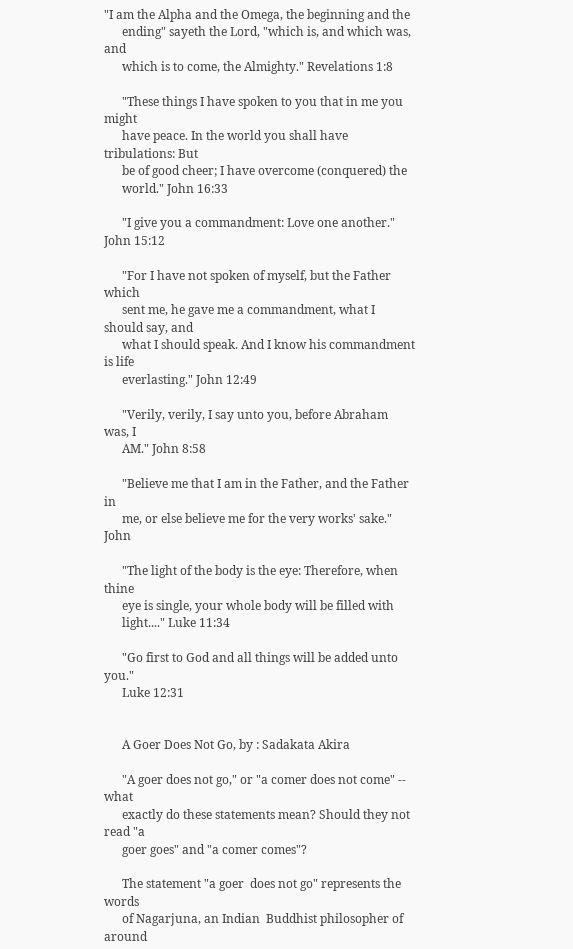"I am the Alpha and the Omega, the beginning and the
      ending" sayeth the Lord, "which is, and which was, and
      which is to come, the Almighty." Revelations 1:8

      "These things I have spoken to you that in me you might
      have peace. In the world you shall have tribulations: But
      be of good cheer; I have overcome (conquered) the
      world." John 16:33

      "I give you a commandment: Love one another." John 15:12

      "For I have not spoken of myself, but the Father which
      sent me, he gave me a commandment, what I should say, and
      what I should speak. And I know his commandment is life
      everlasting." John 12:49

      "Verily, verily, I say unto you, before Abraham was, I
      AM." John 8:58

      "Believe me that I am in the Father, and the Father in
      me, or else believe me for the very works' sake." John

      "The light of the body is the eye: Therefore, when thine
      eye is single, your whole body will be filled with
      light...." Luke 11:34

      "Go first to God and all things will be added unto you."
      Luke 12:31


      A Goer Does Not Go, by : Sadakata Akira

      "A goer does not go," or "a comer does not come" -- what
      exactly do these statements mean? Should they not read "a
      goer goes" and "a comer comes"?

      The statement "a goer  does not go" represents the words
      of Nagarjuna, an Indian  Buddhist philosopher of around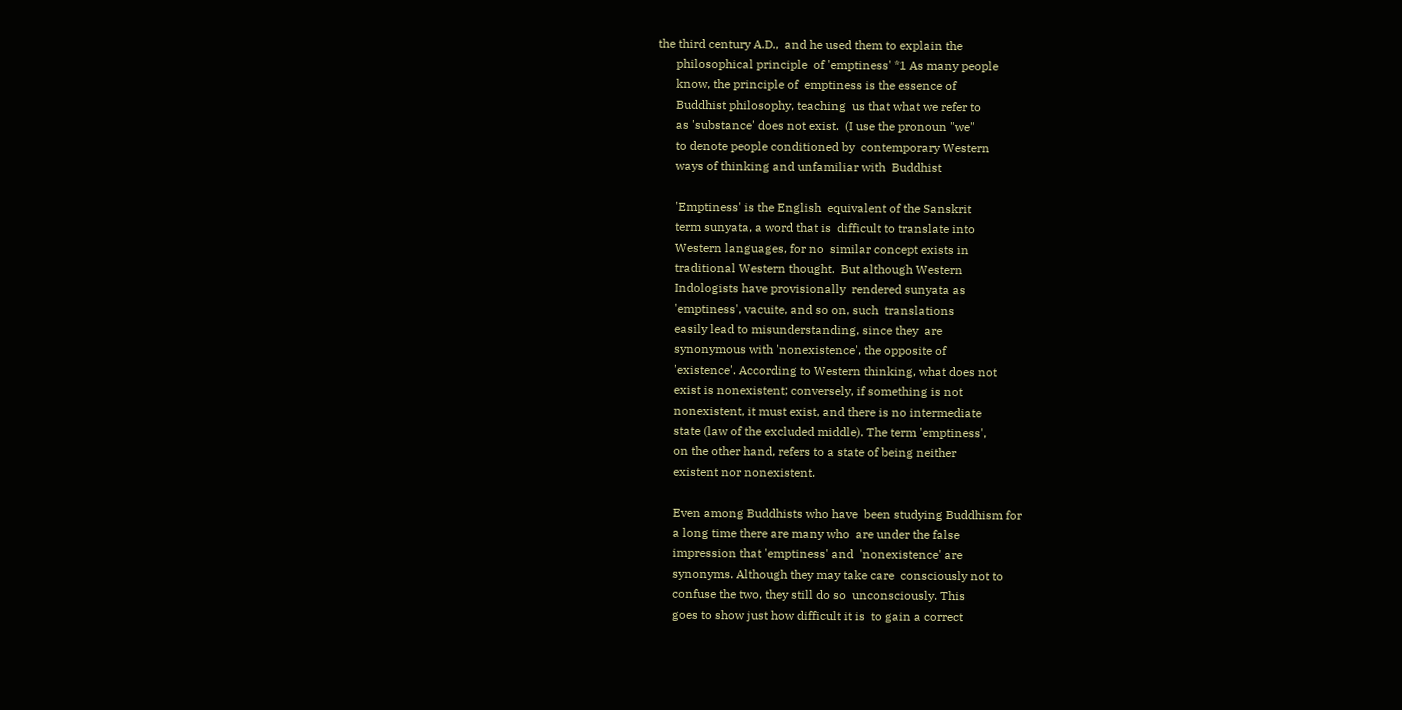the third century A.D.,  and he used them to explain the
      philosophical principle  of 'emptiness' *1 As many people
      know, the principle of  emptiness is the essence of
      Buddhist philosophy, teaching  us that what we refer to
      as 'substance' does not exist.  (I use the pronoun "we"
      to denote people conditioned by  contemporary Western
      ways of thinking and unfamiliar with  Buddhist

      'Emptiness' is the English  equivalent of the Sanskrit
      term sunyata, a word that is  difficult to translate into
      Western languages, for no  similar concept exists in
      traditional Western thought.  But although Western
      Indologists have provisionally  rendered sunyata as
      'emptiness', vacuite, and so on, such  translations
      easily lead to misunderstanding, since they  are
      synonymous with 'nonexistence', the opposite of
      'existence'. According to Western thinking, what does not
      exist is nonexistent; conversely, if something is not
      nonexistent, it must exist, and there is no intermediate
      state (law of the excluded middle). The term 'emptiness',
      on the other hand, refers to a state of being neither
      existent nor nonexistent.

      Even among Buddhists who have  been studying Buddhism for
      a long time there are many who  are under the false
      impression that 'emptiness' and  'nonexistence' are
      synonyms. Although they may take care  consciously not to
      confuse the two, they still do so  unconsciously. This
      goes to show just how difficult it is  to gain a correct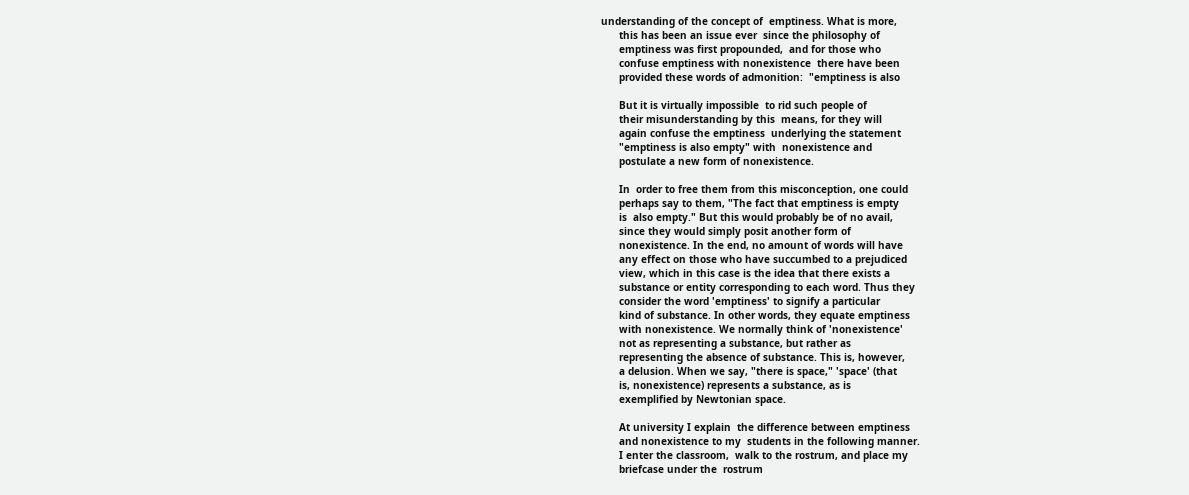understanding of the concept of  emptiness. What is more,
      this has been an issue ever  since the philosophy of
      emptiness was first propounded,  and for those who
      confuse emptiness with nonexistence  there have been
      provided these words of admonition:  "emptiness is also

      But it is virtually impossible  to rid such people of
      their misunderstanding by this  means, for they will
      again confuse the emptiness  underlying the statement
      "emptiness is also empty" with  nonexistence and
      postulate a new form of nonexistence.

      In  order to free them from this misconception, one could
      perhaps say to them, "The fact that emptiness is empty
      is  also empty." But this would probably be of no avail,
      since they would simply posit another form of
      nonexistence. In the end, no amount of words will have
      any effect on those who have succumbed to a prejudiced
      view, which in this case is the idea that there exists a
      substance or entity corresponding to each word. Thus they
      consider the word 'emptiness' to signify a particular
      kind of substance. In other words, they equate emptiness
      with nonexistence. We normally think of 'nonexistence'
      not as representing a substance, but rather as
      representing the absence of substance. This is, however,
      a delusion. When we say, "there is space," 'space' (that
      is, nonexistence) represents a substance, as is
      exemplified by Newtonian space.

      At university I explain  the difference between emptiness
      and nonexistence to my  students in the following manner.
      I enter the classroom,  walk to the rostrum, and place my
      briefcase under the  rostrum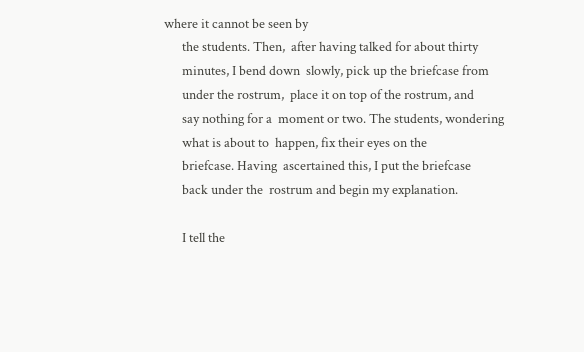where it cannot be seen by
      the students. Then,  after having talked for about thirty
      minutes, I bend down  slowly, pick up the briefcase from
      under the rostrum,  place it on top of the rostrum, and
      say nothing for a  moment or two. The students, wondering
      what is about to  happen, fix their eyes on the
      briefcase. Having  ascertained this, I put the briefcase
      back under the  rostrum and begin my explanation.

      I tell the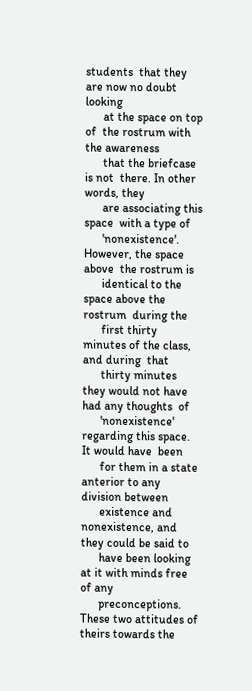students  that they are now no doubt looking
      at the space on top of  the rostrum with the awareness
      that the briefcase is not  there. In other words, they
      are associating this space  with a type of
      'nonexistence'. However, the space above  the rostrum is
      identical to the space above the rostrum  during the
      first thirty minutes of the class, and during  that
      thirty minutes they would not have had any thoughts  of
      'nonexistence' regarding this space. It would have  been
      for them in a state anterior to any division between
      existence and nonexistence, and they could be said to
      have been looking at it with minds free of any
      preconceptions. These two attitudes of theirs towards the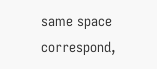same space correspond,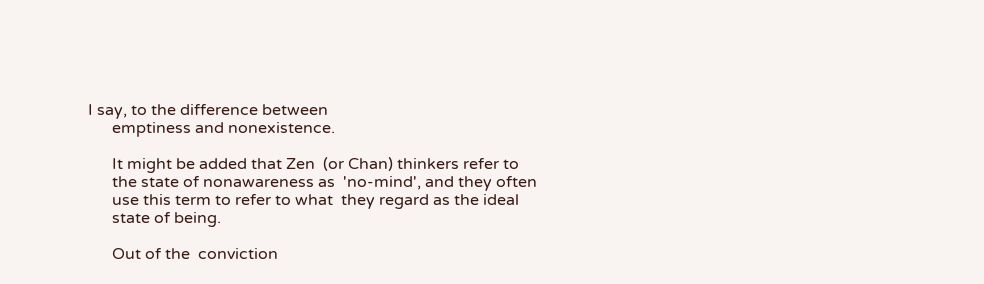I say, to the difference between
      emptiness and nonexistence.

      It might be added that Zen  (or Chan) thinkers refer to
      the state of nonawareness as  'no-mind', and they often
      use this term to refer to what  they regard as the ideal
      state of being.

      Out of the  conviction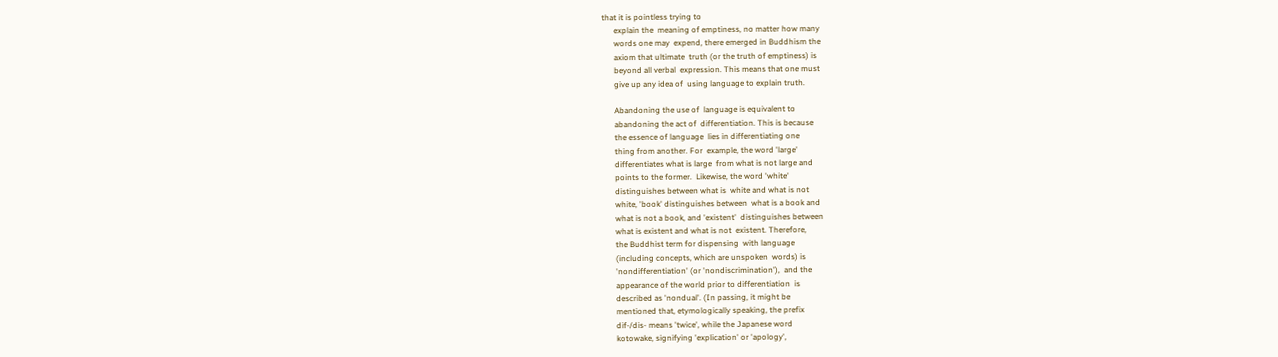that it is pointless trying to
      explain the  meaning of emptiness, no matter how many
      words one may  expend, there emerged in Buddhism the
      axiom that ultimate  truth (or the truth of emptiness) is
      beyond all verbal  expression. This means that one must
      give up any idea of  using language to explain truth.

      Abandoning the use of  language is equivalent to
      abandoning the act of  differentiation. This is because
      the essence of language  lies in differentiating one
      thing from another. For  example, the word 'large'
      differentiates what is large  from what is not large and
      points to the former.  Likewise, the word 'white'
      distinguishes between what is  white and what is not
      white, 'book' distinguishes between  what is a book and
      what is not a book, and 'existent'  distinguishes between
      what is existent and what is not  existent. Therefore,
      the Buddhist term for dispensing  with language
      (including concepts, which are unspoken  words) is
      'nondifferentiation' (or 'nondiscrimination'),  and the
      appearance of the world prior to differentiation  is
      described as 'nondual'. (In passing, it might be
      mentioned that, etymologically speaking, the prefix
      dif-/dis- means 'twice', while the Japanese word
      kotowake, signifying 'explication' or 'apology',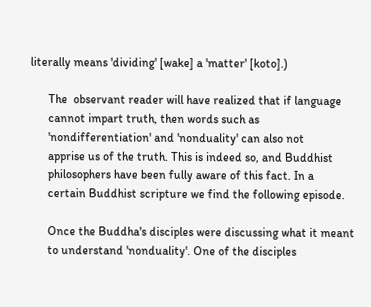literally means 'dividing' [wake] a 'matter' [koto].)

      The  observant reader will have realized that if language
      cannot impart truth, then words such as
      'nondifferentiation' and 'nonduality' can also not
      apprise us of the truth. This is indeed so, and Buddhist
      philosophers have been fully aware of this fact. In a
      certain Buddhist scripture we find the following episode.

      Once the Buddha's disciples were discussing what it meant
      to understand 'nonduality'. One of the disciples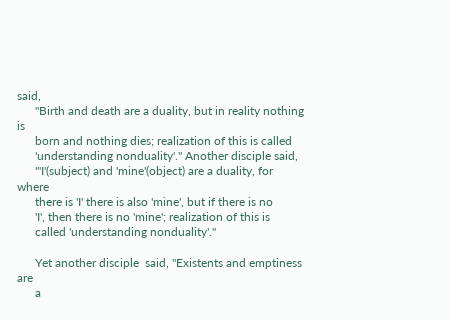said,
      "Birth and death are a duality, but in reality nothing is
      born and nothing dies; realization of this is called
      'understanding nonduality'." Another disciple said,
      "'I'(subject) and 'mine'(object) are a duality, for where
      there is 'I' there is also 'mine', but if there is no
      'I', then there is no 'mine'; realization of this is
      called 'understanding nonduality'."

      Yet another disciple  said, "Existents and emptiness are
      a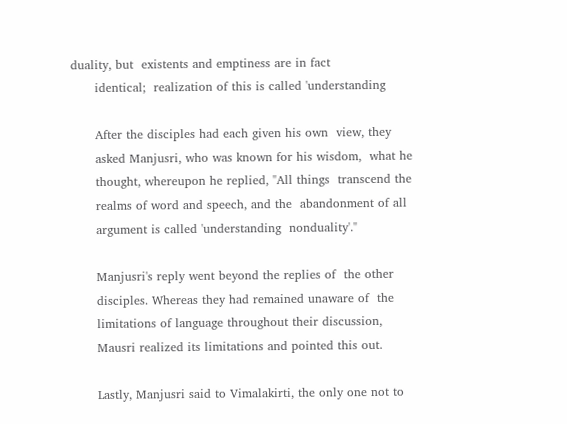duality, but  existents and emptiness are in fact
      identical;  realization of this is called 'understanding

      After the disciples had each given his own  view, they
      asked Manjusri, who was known for his wisdom,  what he
      thought, whereupon he replied, "All things  transcend the
      realms of word and speech, and the  abandonment of all
      argument is called 'understanding  nonduality'."

      Manjusri's reply went beyond the replies of  the other
      disciples. Whereas they had remained unaware of  the
      limitations of language throughout their discussion,
      Mausri realized its limitations and pointed this out.

      Lastly, Manjusri said to Vimalakirti, the only one not to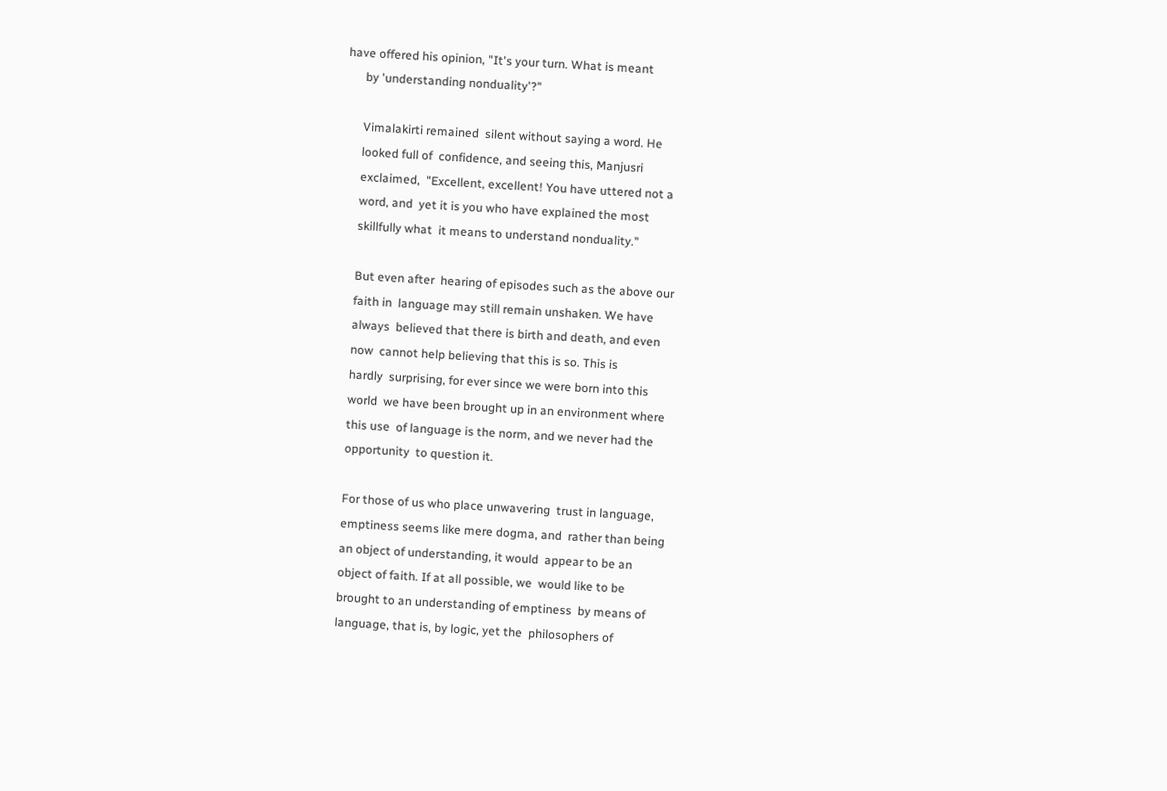have offered his opinion, "It's your turn. What is meant
      by 'understanding nonduality'?"

      Vimalakirti remained  silent without saying a word. He
      looked full of  confidence, and seeing this, Manjusri
      exclaimed,  "Excellent, excellent! You have uttered not a
      word, and  yet it is you who have explained the most
      skillfully what  it means to understand nonduality."

      But even after  hearing of episodes such as the above our
      faith in  language may still remain unshaken. We have
      always  believed that there is birth and death, and even
      now  cannot help believing that this is so. This is
      hardly  surprising, for ever since we were born into this
      world  we have been brought up in an environment where
      this use  of language is the norm, and we never had the
      opportunity  to question it.

      For those of us who place unwavering  trust in language,
      emptiness seems like mere dogma, and  rather than being
      an object of understanding, it would  appear to be an
      object of faith. If at all possible, we  would like to be
      brought to an understanding of emptiness  by means of
      language, that is, by logic, yet the  philosophers of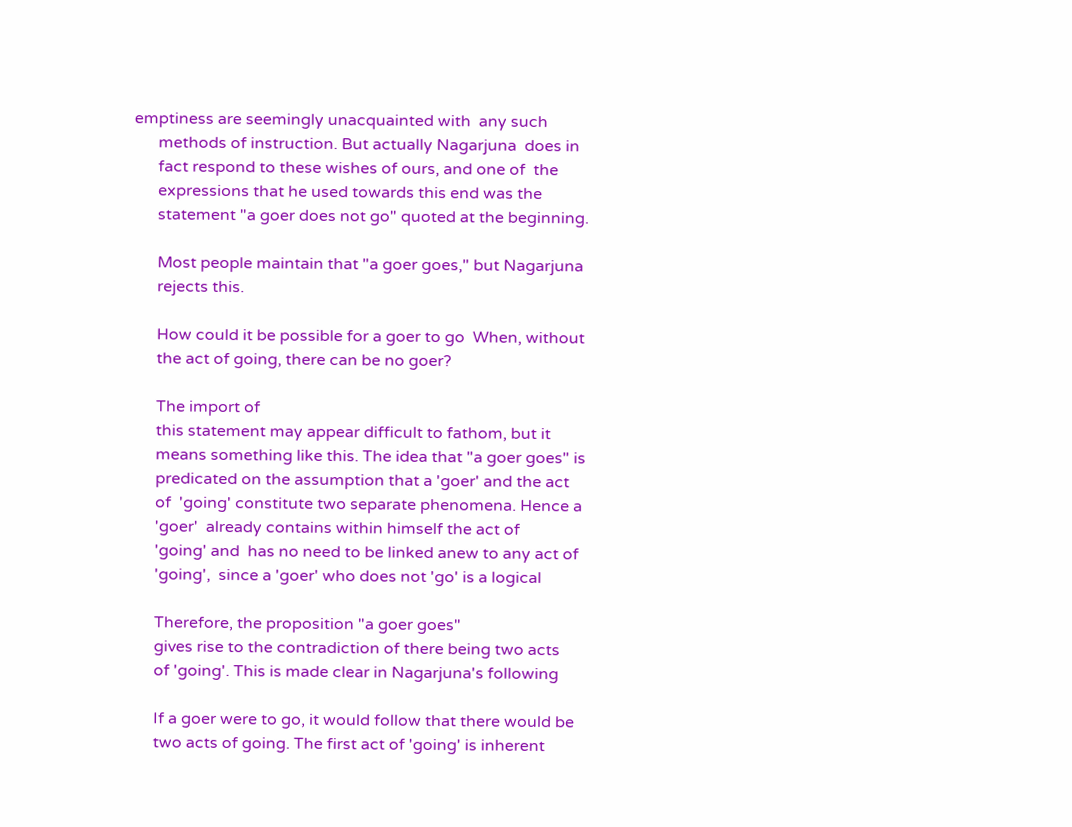emptiness are seemingly unacquainted with  any such
      methods of instruction. But actually Nagarjuna  does in
      fact respond to these wishes of ours, and one of  the
      expressions that he used towards this end was the
      statement "a goer does not go" quoted at the beginning.

      Most people maintain that "a goer goes," but Nagarjuna
      rejects this.

      How could it be possible for a goer to go  When, without
      the act of going, there can be no goer?

      The import of
      this statement may appear difficult to fathom, but it
      means something like this. The idea that "a goer goes" is
      predicated on the assumption that a 'goer' and the act
      of  'going' constitute two separate phenomena. Hence a
      'goer'  already contains within himself the act of
      'going' and  has no need to be linked anew to any act of
      'going',  since a 'goer' who does not 'go' is a logical

      Therefore, the proposition "a goer goes"
      gives rise to the contradiction of there being two acts
      of 'going'. This is made clear in Nagarjuna's following

      If a goer were to go, it would follow that there would be
      two acts of going. The first act of 'going' is inherent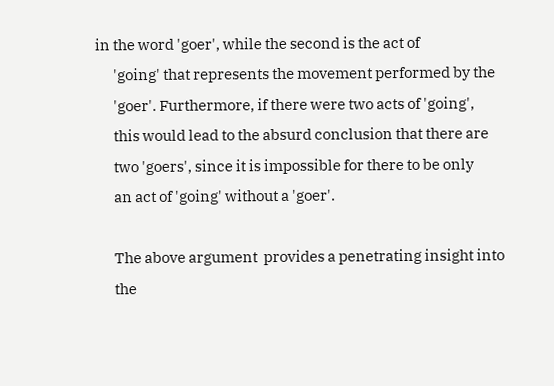in the word 'goer', while the second is the act of
      'going' that represents the movement performed by the
      'goer'. Furthermore, if there were two acts of 'going',
      this would lead to the absurd conclusion that there are
      two 'goers', since it is impossible for there to be only
      an act of 'going' without a 'goer'.

      The above argument  provides a penetrating insight into
      the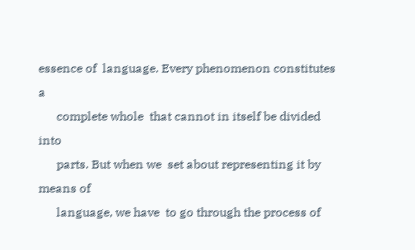essence of  language. Every phenomenon constitutes a
      complete whole  that cannot in itself be divided into
      parts. But when we  set about representing it by means of
      language, we have  to go through the process of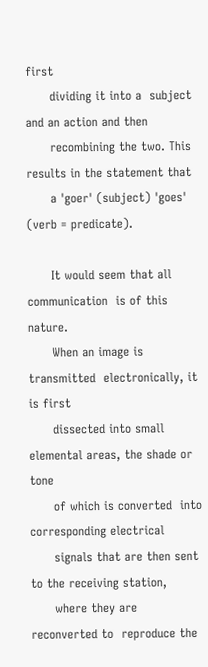first
      dividing it into a  subject and an action and then
      recombining the two. This  results in the statement that
      a 'goer' (subject) 'goes'  (verb = predicate).

      It would seem that all communication  is of this nature.
      When an image is transmitted  electronically, it is first
      dissected into small  elemental areas, the shade or tone
      of which is converted  into corresponding electrical
      signals that are then sent  to the receiving station,
      where they are reconverted to  reproduce the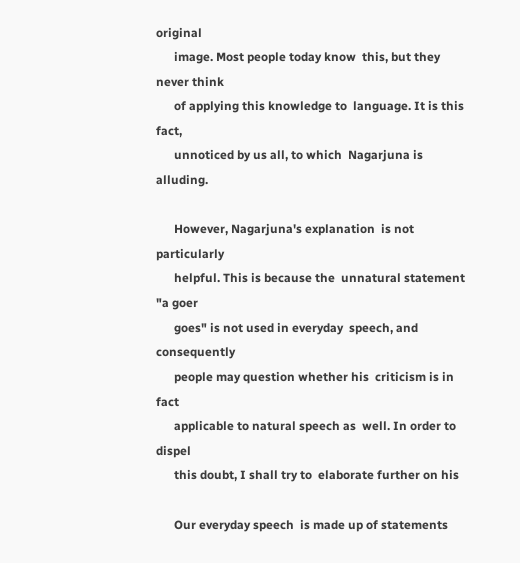original
      image. Most people today know  this, but they never think
      of applying this knowledge to  language. It is this fact,
      unnoticed by us all, to which  Nagarjuna is alluding.

      However, Nagarjuna's explanation  is not particularly
      helpful. This is because the  unnatural statement "a goer
      goes" is not used in everyday  speech, and consequently
      people may question whether his  criticism is in fact
      applicable to natural speech as  well. In order to dispel
      this doubt, I shall try to  elaborate further on his

      Our everyday speech  is made up of statements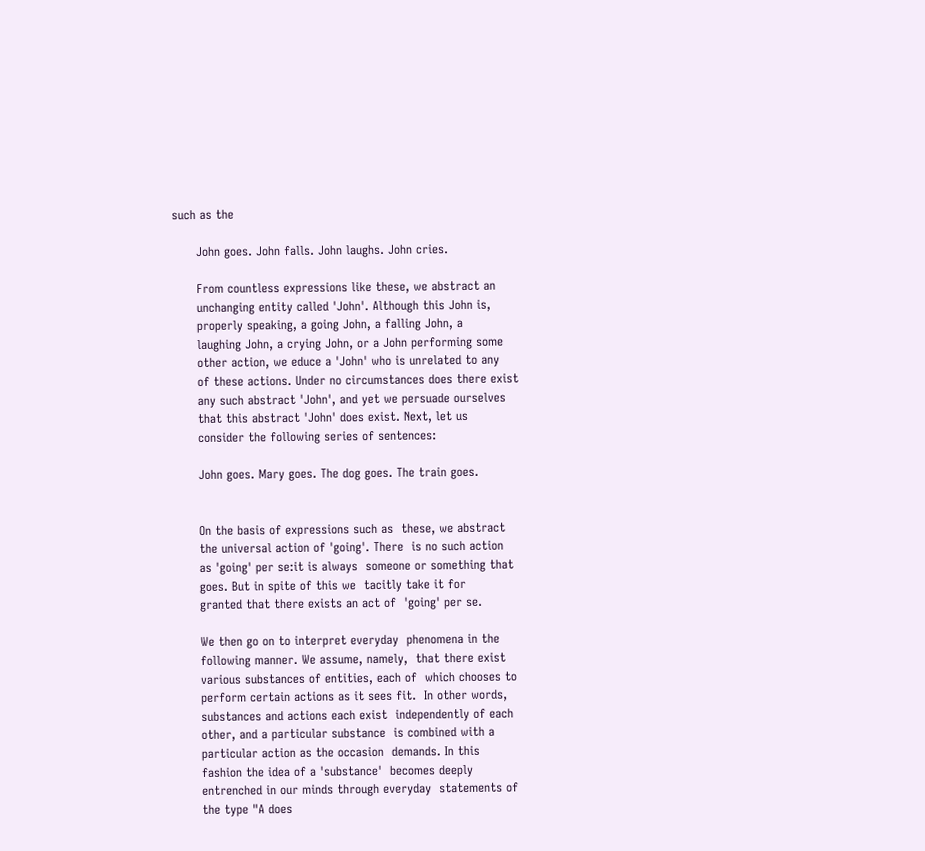such as the

      John goes. John falls. John laughs. John cries.

      From countless expressions like these, we abstract an
      unchanging entity called 'John'. Although this John is,
      properly speaking, a going John, a falling John, a
      laughing John, a crying John, or a John performing some
      other action, we educe a 'John' who is unrelated to any
      of these actions. Under no circumstances does there exist
      any such abstract 'John', and yet we persuade ourselves
      that this abstract 'John' does exist. Next, let us
      consider the following series of sentences:

      John goes. Mary goes. The dog goes. The train goes.


      On the basis of expressions such as  these, we abstract
      the universal action of 'going'. There  is no such action
      as 'going' per se:it is always  someone or something that
      goes. But in spite of this we  tacitly take it for
      granted that there exists an act of  'going' per se.

      We then go on to interpret everyday  phenomena in the
      following manner. We assume, namely,  that there exist
      various substances of entities, each of  which chooses to
      perform certain actions as it sees fit.  In other words,
      substances and actions each exist  independently of each
      other, and a particular substance  is combined with a
      particular action as the occasion  demands. In this
      fashion the idea of a 'substance'  becomes deeply
      entrenched in our minds through everyday  statements of
      the type "A does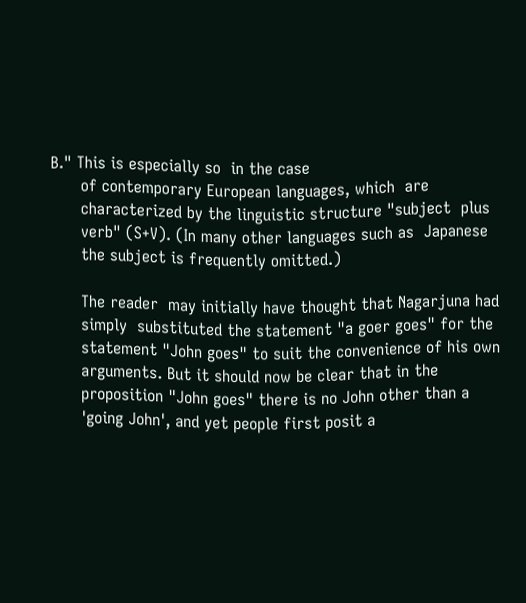B." This is especially so  in the case
      of contemporary European languages, which  are
      characterized by the linguistic structure "subject  plus
      verb" (S+V). (In many other languages such as  Japanese
      the subject is frequently omitted.)

      The reader  may initially have thought that Nagarjuna had
      simply  substituted the statement "a goer goes" for the
      statement "John goes" to suit the convenience of his own
      arguments. But it should now be clear that in the
      proposition "John goes" there is no John other than a
      'going John', and yet people first posit a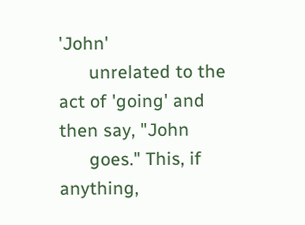'John'
      unrelated to the act of 'going' and then say, "John
      goes." This, if anything,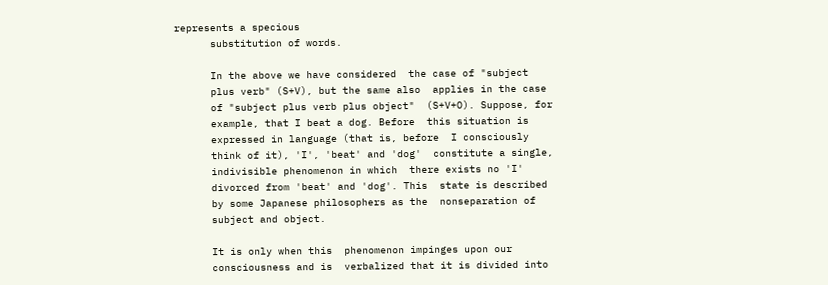represents a specious
      substitution of words.

      In the above we have considered  the case of "subject
      plus verb" (S+V), but the same also  applies in the case
      of "subject plus verb plus object"  (S+V+O). Suppose, for
      example, that I beat a dog. Before  this situation is
      expressed in language (that is, before  I consciously
      think of it), 'I', 'beat' and 'dog'  constitute a single,
      indivisible phenomenon in which  there exists no 'I'
      divorced from 'beat' and 'dog'. This  state is described
      by some Japanese philosophers as the  nonseparation of
      subject and object.

      It is only when this  phenomenon impinges upon our
      consciousness and is  verbalized that it is divided into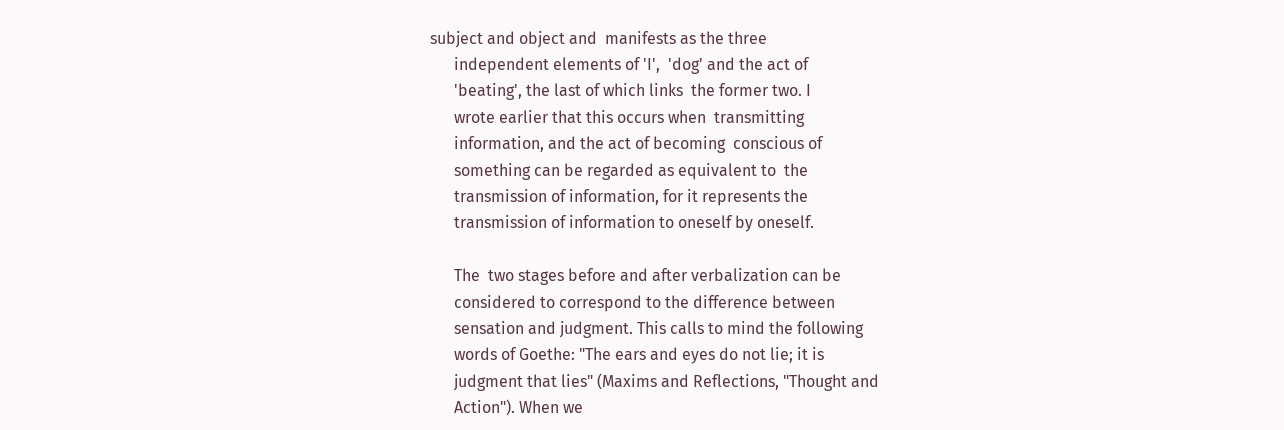subject and object and  manifests as the three
      independent elements of 'I',  'dog' and the act of
      'beating', the last of which links  the former two. I
      wrote earlier that this occurs when  transmitting
      information, and the act of becoming  conscious of
      something can be regarded as equivalent to  the
      transmission of information, for it represents the
      transmission of information to oneself by oneself.

      The  two stages before and after verbalization can be
      considered to correspond to the difference between
      sensation and judgment. This calls to mind the following
      words of Goethe: "The ears and eyes do not lie; it is
      judgment that lies" (Maxims and Reflections, "Thought and
      Action"). When we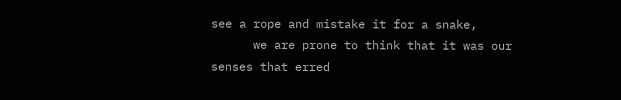see a rope and mistake it for a snake,
      we are prone to think that it was our senses that erred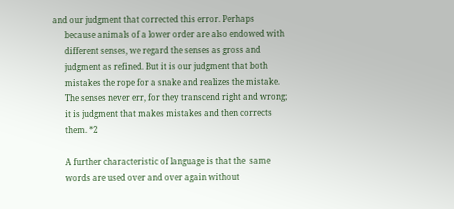and our judgment that corrected this error. Perhaps
      because animals of a lower order are also endowed with
      different senses, we regard the senses as gross and
      judgment as refined. But it is our judgment that both
      mistakes the rope for a snake and realizes the mistake.
      The senses never err, for they transcend right and wrong;
      it is judgment that makes mistakes and then corrects
      them. *2

      A further characteristic of language is that the  same
      words are used over and over again without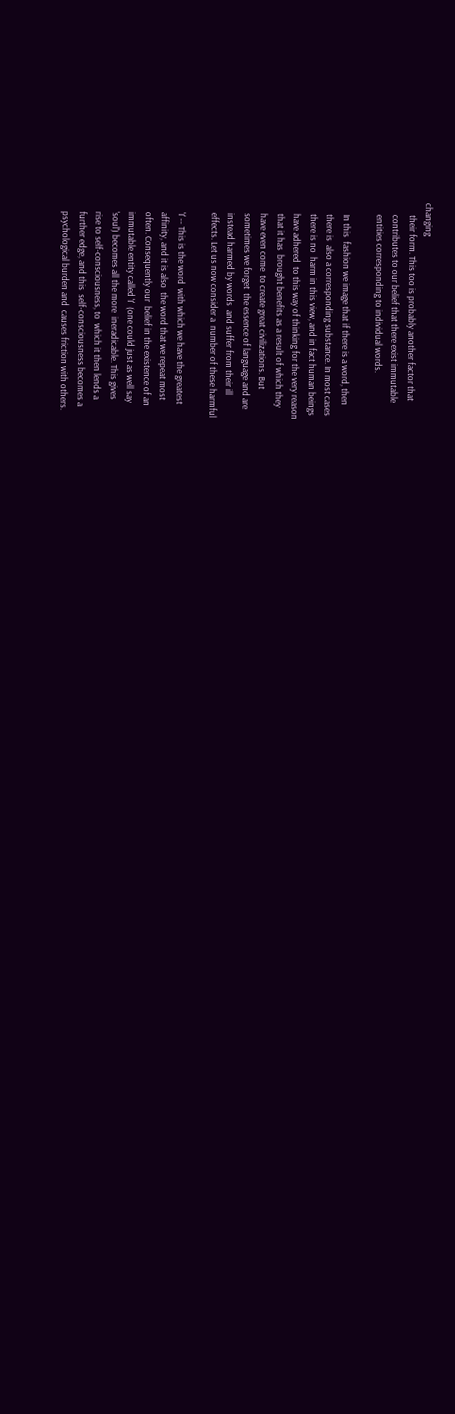changing
      their form. This too is probably another factor that
      contributes to our belief that there exist immutable
      entities corresponding to individual words.

      In this  fashion we image that if there is a word, then
      there is  also a corresponding substance. In most cases
      there is no  harm in this view, and in fact human beings
      have adhered  to this way of thinking for the very reason
      that it has  brought benefits as a result of which they
      have even come  to create great civilizations. But
      sometimes we forget  the essence of language and are
      instead harmed by words  and suffer from their ill
      effects. Let us now consider a  number of these harmful

      'I' -- This is the word  with which we have the greatest
      affinity, and it is also  the word that we repeat most
      often. Consequently our  belief in the existence of an
      immutable entity called 'I'  (one could just as well say
      'soul') becomes all the more  ineradicable. This gives
      rise to self-consciousness, to  which it then lends a
      further edge, and this  self-consciousness becomes a
      psychological burden and  causes friction with others.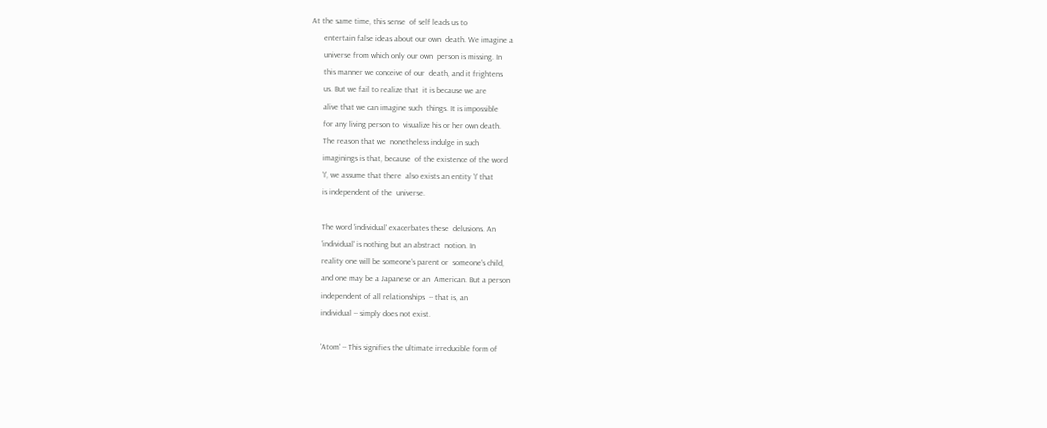At the same time, this sense  of self leads us to
      entertain false ideas about our own  death. We imagine a
      universe from which only our own  person is missing. In
      this manner we conceive of our  death, and it frightens
      us. But we fail to realize that  it is because we are
      alive that we can imagine such  things. It is impossible
      for any living person to  visualize his or her own death.
      The reason that we  nonetheless indulge in such
      imaginings is that, because  of the existence of the word
      'I', we assume that there  also exists an entity 'I' that
      is independent of the  universe.

      The word 'individual' exacerbates these  delusions. An
      'individual' is nothing but an abstract  notion. In
      reality one will be someone's parent or  someone's child,
      and one may be a Japanese or an  American. But a person
      independent of all relationships  -- that is, an
      individual -- simply does not exist.

      'Atom' -- This signifies the ultimate irreducible form of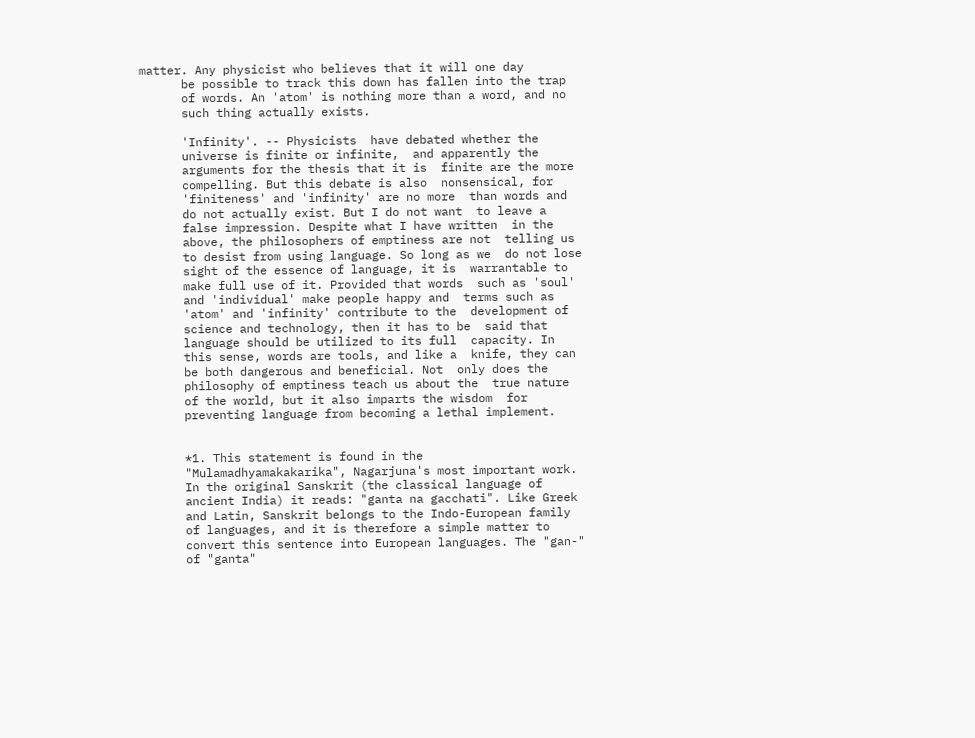matter. Any physicist who believes that it will one day
      be possible to track this down has fallen into the trap
      of words. An 'atom' is nothing more than a word, and no
      such thing actually exists.

      'Infinity'. -- Physicists  have debated whether the
      universe is finite or infinite,  and apparently the
      arguments for the thesis that it is  finite are the more
      compelling. But this debate is also  nonsensical, for
      'finiteness' and 'infinity' are no more  than words and
      do not actually exist. But I do not want  to leave a
      false impression. Despite what I have written  in the
      above, the philosophers of emptiness are not  telling us
      to desist from using language. So long as we  do not lose
      sight of the essence of language, it is  warrantable to
      make full use of it. Provided that words  such as 'soul'
      and 'individual' make people happy and  terms such as
      'atom' and 'infinity' contribute to the  development of
      science and technology, then it has to be  said that
      language should be utilized to its full  capacity. In
      this sense, words are tools, and like a  knife, they can
      be both dangerous and beneficial. Not  only does the
      philosophy of emptiness teach us about the  true nature
      of the world, but it also imparts the wisdom  for
      preventing language from becoming a lethal implement.


      *1. This statement is found in the
      "Mulamadhyamakakarika", Nagarjuna's most important work.
      In the original Sanskrit (the classical language of
      ancient India) it reads: "ganta na gacchati". Like Greek
      and Latin, Sanskrit belongs to the Indo-European family
      of languages, and it is therefore a simple matter to
      convert this sentence into European languages. The "gan-"
      of "ganta"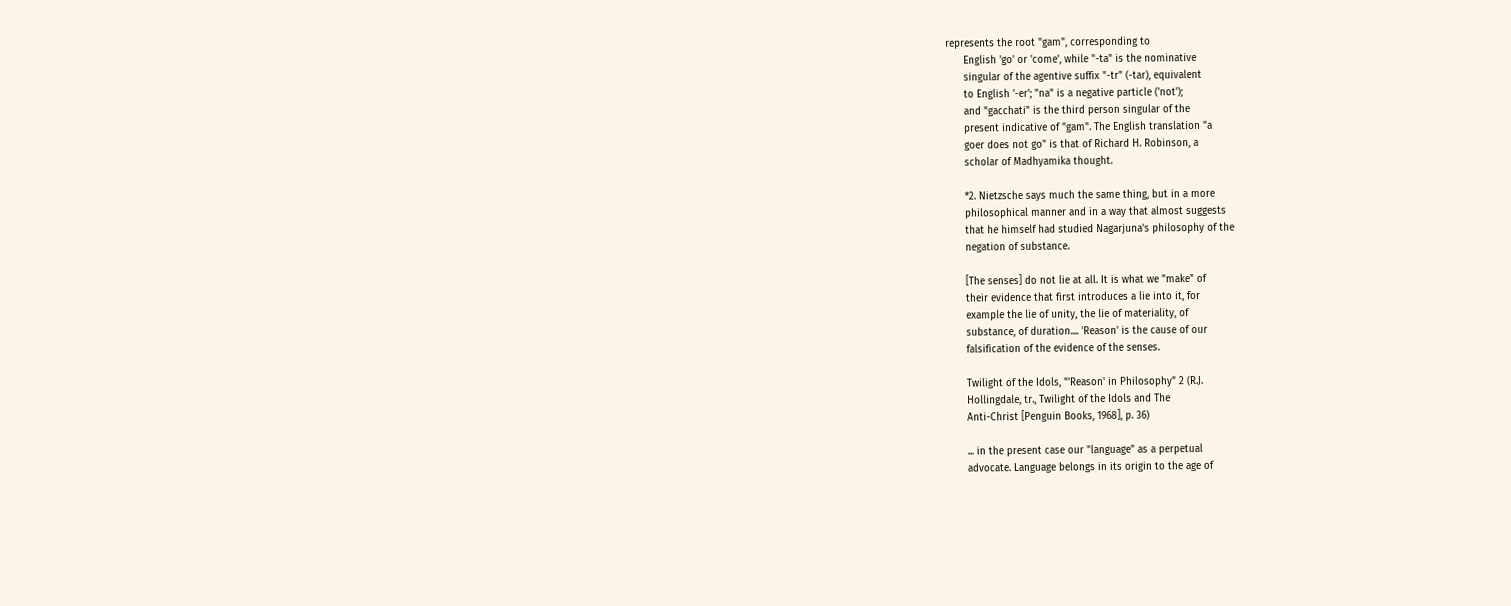represents the root "gam", corresponding to
      English 'go' or 'come', while "-ta" is the nominative
      singular of the agentive suffix "-tr" (-tar), equivalent
      to English '-er'; "na" is a negative particle ('not');
      and "gacchati" is the third person singular of the
      present indicative of "gam". The English translation "a
      goer does not go" is that of Richard H. Robinson, a
      scholar of Madhyamika thought.

      *2. Nietzsche says much the same thing, but in a more
      philosophical manner and in a way that almost suggests
      that he himself had studied Nagarjuna's philosophy of the
      negation of substance.

      [The senses] do not lie at all. It is what we "make" of
      their evidence that first introduces a lie into it, for
      example the lie of unity, the lie of materiality, of
      substance, of duration.... 'Reason' is the cause of our
      falsification of the evidence of the senses.

      Twilight of the Idols, "'Reason' in Philosophy" 2 (R.J.
      Hollingdale, tr., Twilight of the Idols and The
      Anti-Christ [Penguin Books, 1968], p. 36)

      ... in the present case our "language" as a perpetual
      advocate. Language belongs in its origin to the age of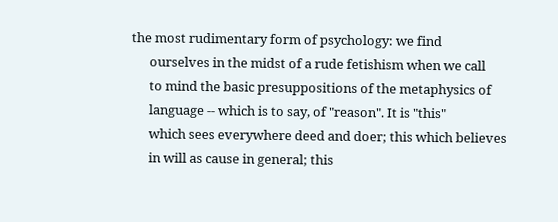the most rudimentary form of psychology: we find
      ourselves in the midst of a rude fetishism when we call
      to mind the basic presuppositions of the metaphysics of
      language -- which is to say, of "reason". It is "this"
      which sees everywhere deed and doer; this which believes
      in will as cause in general; this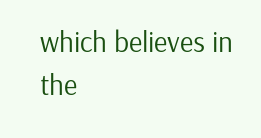which believes in the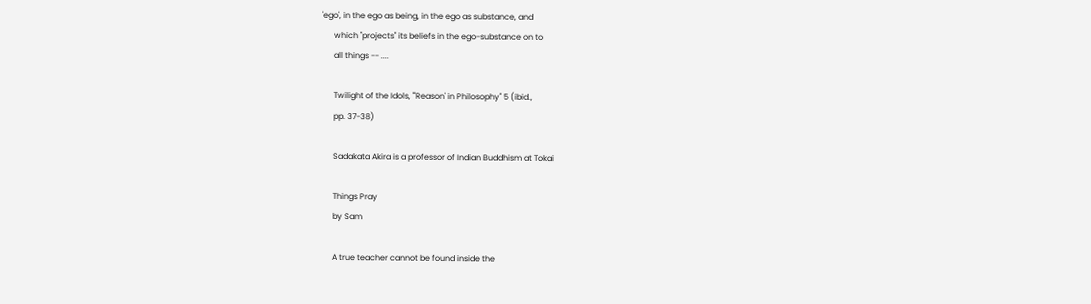'ego', in the ego as being, in the ego as substance, and
      which "projects" its beliefs in the ego-substance on to
      all things -- ....

      Twilight of the Idols, "'Reason' in Philosophy" 5 (ibid.,
      pp. 37-38)

      Sadakata Akira is a professor of Indian Buddhism at Tokai

      Things Pray
      by Sam

      A true teacher cannot be found inside the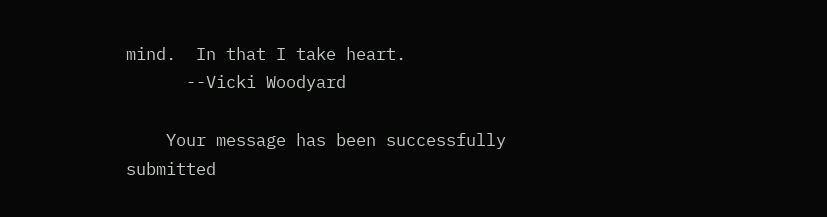mind.  In that I take heart.
      --Vicki Woodyard

    Your message has been successfully submitted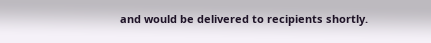and would be delivered to recipients shortly.